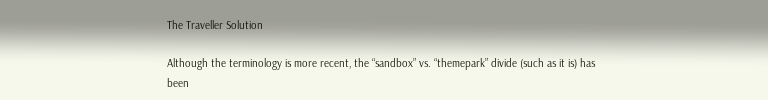The Traveller Solution

Although the terminology is more recent, the “sandbox” vs. “themepark” divide (such as it is) has been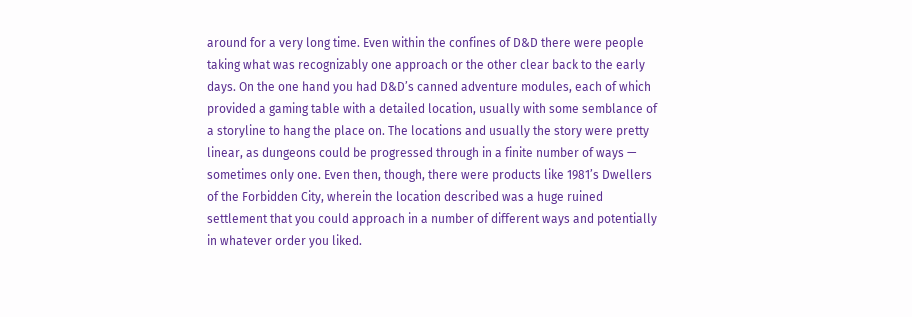around for a very long time. Even within the confines of D&D there were people taking what was recognizably one approach or the other clear back to the early days. On the one hand you had D&D’s canned adventure modules, each of which provided a gaming table with a detailed location, usually with some semblance of a storyline to hang the place on. The locations and usually the story were pretty linear, as dungeons could be progressed through in a finite number of ways — sometimes only one. Even then, though, there were products like 1981’s Dwellers of the Forbidden City, wherein the location described was a huge ruined settlement that you could approach in a number of different ways and potentially in whatever order you liked.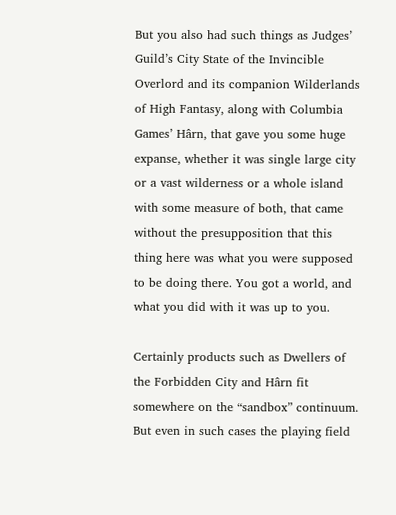But you also had such things as Judges’ Guild’s City State of the Invincible Overlord and its companion Wilderlands of High Fantasy, along with Columbia Games’ Hârn, that gave you some huge expanse, whether it was single large city or a vast wilderness or a whole island with some measure of both, that came without the presupposition that this thing here was what you were supposed to be doing there. You got a world, and what you did with it was up to you.

Certainly products such as Dwellers of the Forbidden City and Hârn fit somewhere on the “sandbox” continuum. But even in such cases the playing field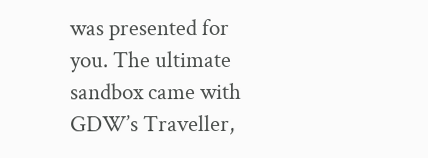was presented for you. The ultimate sandbox came with GDW’s Traveller,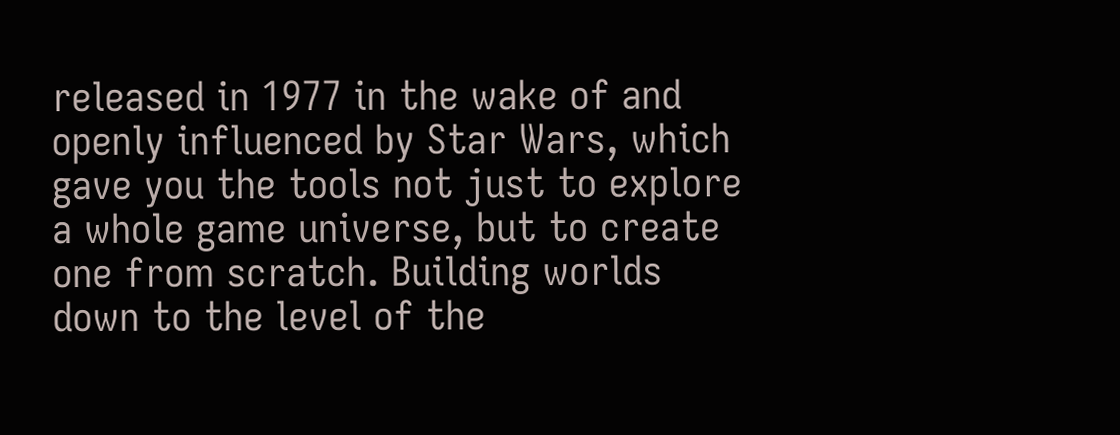released in 1977 in the wake of and openly influenced by Star Wars, which gave you the tools not just to explore a whole game universe, but to create one from scratch. Building worlds down to the level of the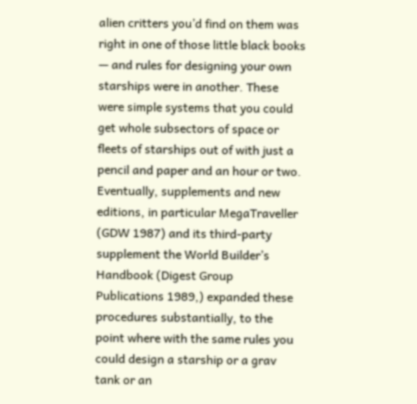alien critters you’d find on them was right in one of those little black books — and rules for designing your own starships were in another. These were simple systems that you could get whole subsectors of space or fleets of starships out of with just a pencil and paper and an hour or two. Eventually, supplements and new editions, in particular MegaTraveller (GDW 1987) and its third-party supplement the World Builder’s Handbook (Digest Group Publications 1989,) expanded these procedures substantially, to the point where with the same rules you could design a starship or a grav tank or an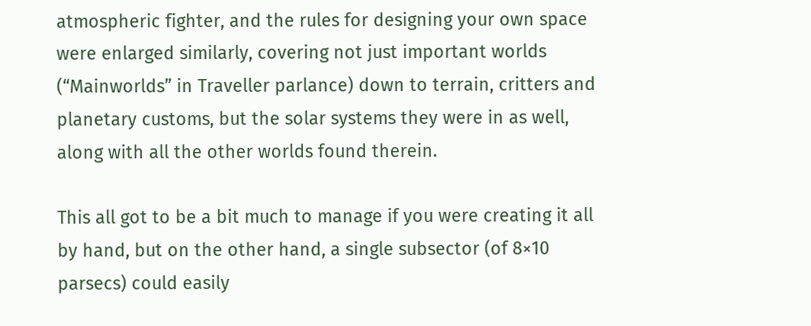atmospheric fighter, and the rules for designing your own space were enlarged similarly, covering not just important worlds (“Mainworlds” in Traveller parlance) down to terrain, critters and planetary customs, but the solar systems they were in as well, along with all the other worlds found therein.

This all got to be a bit much to manage if you were creating it all by hand, but on the other hand, a single subsector (of 8×10 parsecs) could easily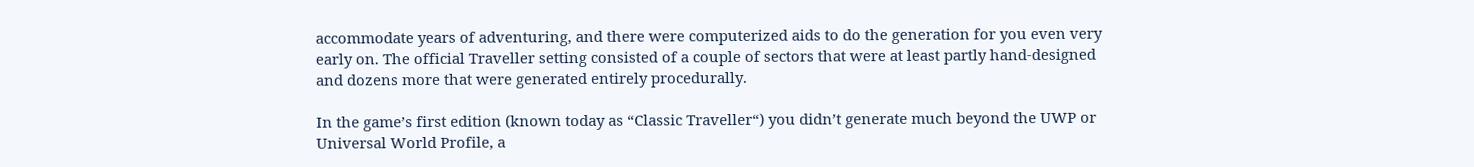accommodate years of adventuring, and there were computerized aids to do the generation for you even very early on. The official Traveller setting consisted of a couple of sectors that were at least partly hand-designed and dozens more that were generated entirely procedurally.

In the game’s first edition (known today as “Classic Traveller“) you didn’t generate much beyond the UWP or Universal World Profile, a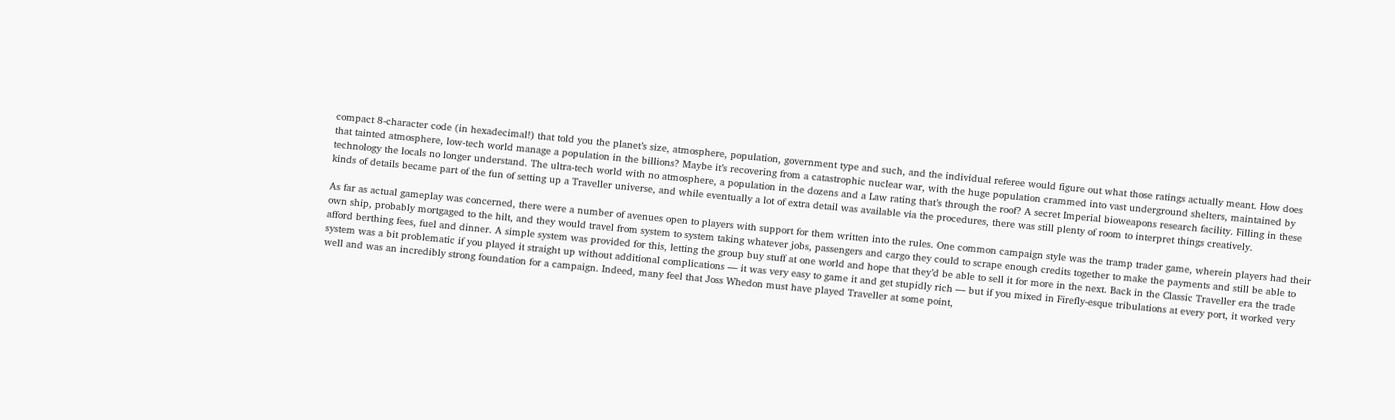compact 8-character code (in hexadecimal!) that told you the planet’s size, atmosphere, population, government type and such, and the individual referee would figure out what those ratings actually meant. How does that tainted atmosphere, low-tech world manage a population in the billions? Maybe it’s recovering from a catastrophic nuclear war, with the huge population crammed into vast underground shelters, maintained by technology the locals no longer understand. The ultra-tech world with no atmosphere, a population in the dozens and a Law rating that’s through the roof? A secret Imperial bioweapons research facility. Filling in these kinds of details became part of the fun of setting up a Traveller universe, and while eventually a lot of extra detail was available via the procedures, there was still plenty of room to interpret things creatively.

As far as actual gameplay was concerned, there were a number of avenues open to players with support for them written into the rules. One common campaign style was the tramp trader game, wherein players had their own ship, probably mortgaged to the hilt, and they would travel from system to system taking whatever jobs, passengers and cargo they could to scrape enough credits together to make the payments and still be able to afford berthing fees, fuel and dinner. A simple system was provided for this, letting the group buy stuff at one world and hope that they’d be able to sell it for more in the next. Back in the Classic Traveller era the trade system was a bit problematic if you played it straight up without additional complications — it was very easy to game it and get stupidly rich — but if you mixed in Firefly-esque tribulations at every port, it worked very well and was an incredibly strong foundation for a campaign. Indeed, many feel that Joss Whedon must have played Traveller at some point,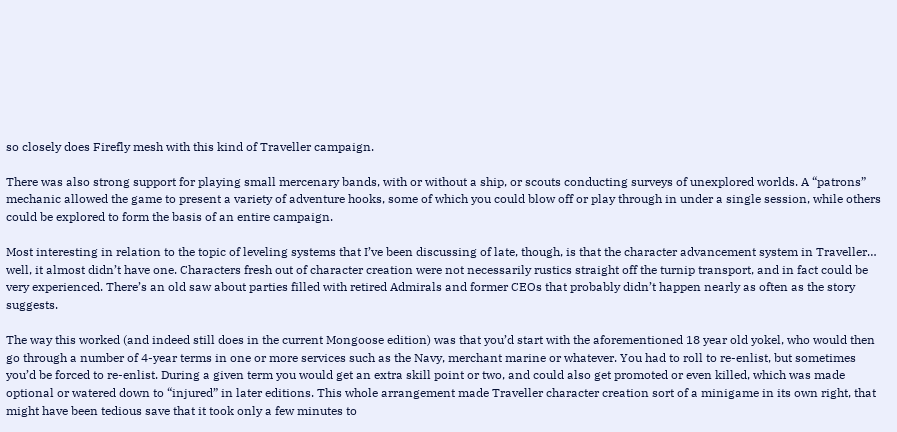so closely does Firefly mesh with this kind of Traveller campaign.

There was also strong support for playing small mercenary bands, with or without a ship, or scouts conducting surveys of unexplored worlds. A “patrons” mechanic allowed the game to present a variety of adventure hooks, some of which you could blow off or play through in under a single session, while others could be explored to form the basis of an entire campaign.

Most interesting in relation to the topic of leveling systems that I’ve been discussing of late, though, is that the character advancement system in Traveller… well, it almost didn’t have one. Characters fresh out of character creation were not necessarily rustics straight off the turnip transport, and in fact could be very experienced. There’s an old saw about parties filled with retired Admirals and former CEOs that probably didn’t happen nearly as often as the story suggests.

The way this worked (and indeed still does in the current Mongoose edition) was that you’d start with the aforementioned 18 year old yokel, who would then go through a number of 4-year terms in one or more services such as the Navy, merchant marine or whatever. You had to roll to re-enlist, but sometimes you’d be forced to re-enlist. During a given term you would get an extra skill point or two, and could also get promoted or even killed, which was made optional or watered down to “injured” in later editions. This whole arrangement made Traveller character creation sort of a minigame in its own right, that might have been tedious save that it took only a few minutes to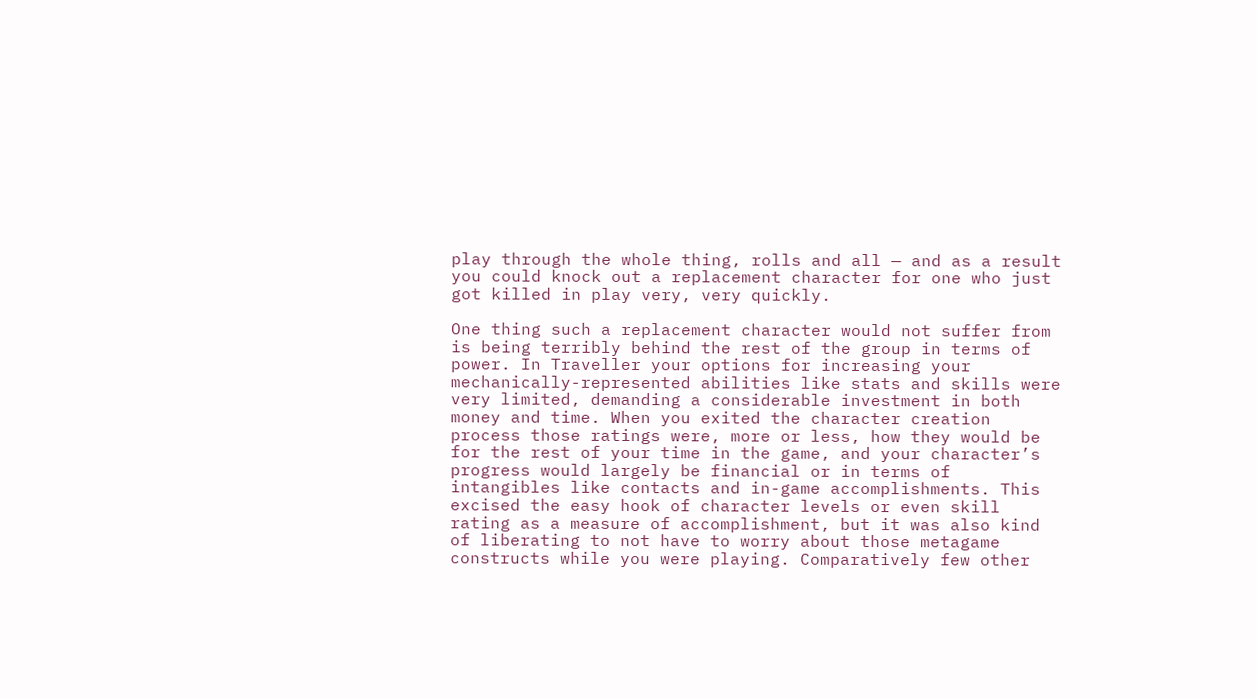play through the whole thing, rolls and all — and as a result you could knock out a replacement character for one who just got killed in play very, very quickly.

One thing such a replacement character would not suffer from is being terribly behind the rest of the group in terms of power. In Traveller your options for increasing your mechanically-represented abilities like stats and skills were very limited, demanding a considerable investment in both money and time. When you exited the character creation process those ratings were, more or less, how they would be for the rest of your time in the game, and your character’s progress would largely be financial or in terms of intangibles like contacts and in-game accomplishments. This excised the easy hook of character levels or even skill rating as a measure of accomplishment, but it was also kind of liberating to not have to worry about those metagame constructs while you were playing. Comparatively few other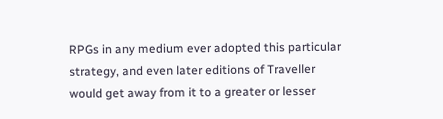RPGs in any medium ever adopted this particular strategy, and even later editions of Traveller would get away from it to a greater or lesser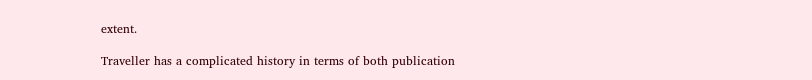extent.

Traveller has a complicated history in terms of both publication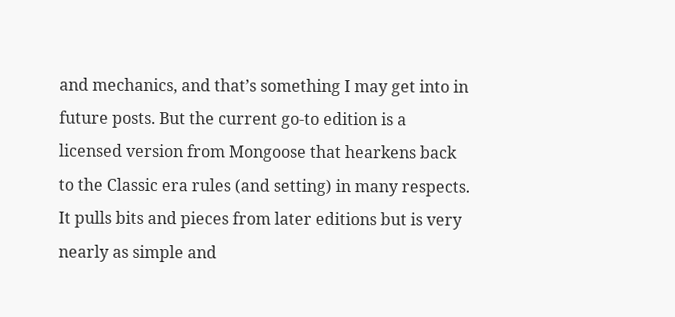and mechanics, and that’s something I may get into in future posts. But the current go-to edition is a licensed version from Mongoose that hearkens back to the Classic era rules (and setting) in many respects. It pulls bits and pieces from later editions but is very nearly as simple and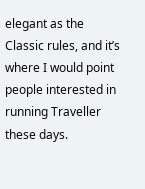elegant as the Classic rules, and it’s where I would point people interested in running Traveller these days.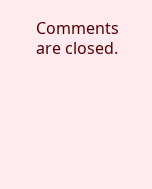Comments are closed.